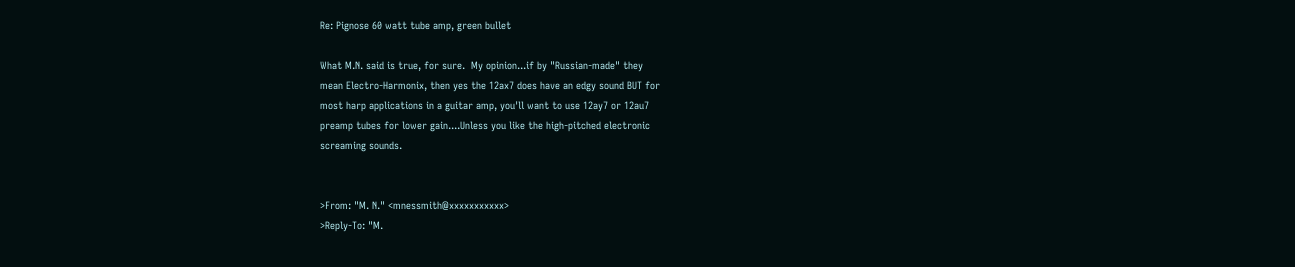Re: Pignose 60 watt tube amp, green bullet

What M.N. said is true, for sure.  My opinion...if by "Russian-made" they
mean Electro-Harmonix, then yes the 12ax7 does have an edgy sound BUT for
most harp applications in a guitar amp, you'll want to use 12ay7 or 12au7
preamp tubes for lower gain....Unless you like the high-pitched electronic
screaming sounds.


>From: "M. N." <mnessmith@xxxxxxxxxxx>
>Reply-To: "M.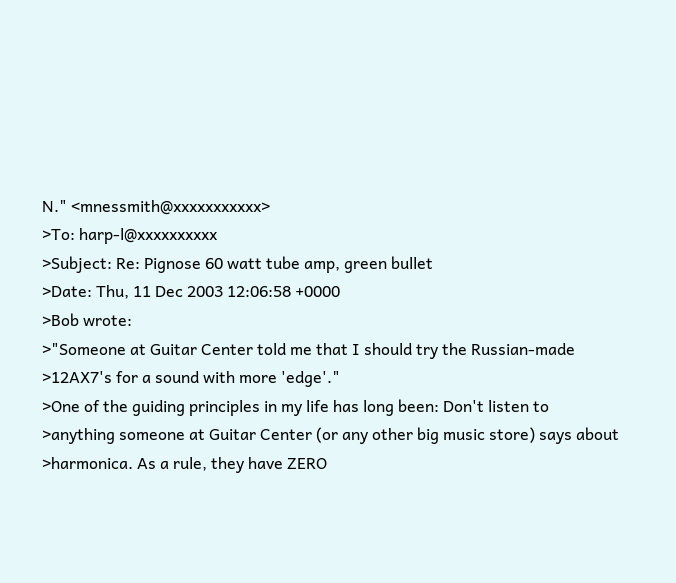N." <mnessmith@xxxxxxxxxxx>
>To: harp-l@xxxxxxxxxx
>Subject: Re: Pignose 60 watt tube amp, green bullet
>Date: Thu, 11 Dec 2003 12:06:58 +0000
>Bob wrote:
>"Someone at Guitar Center told me that I should try the Russian-made
>12AX7's for a sound with more 'edge'."
>One of the guiding principles in my life has long been: Don't listen to
>anything someone at Guitar Center (or any other big music store) says about
>harmonica. As a rule, they have ZERO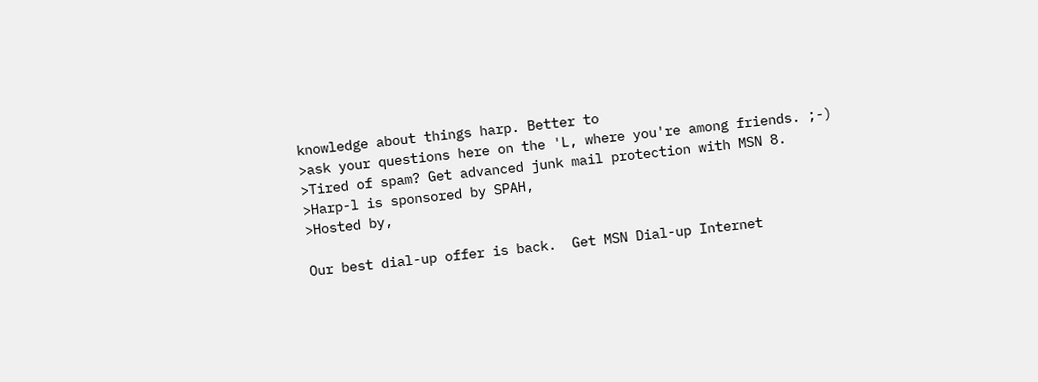knowledge about things harp. Better to
>ask your questions here on the 'L, where you're among friends. ;-)
>Tired of spam? Get advanced junk mail protection with MSN 8.
>Harp-l is sponsored by SPAH,
>Hosted by,

Our best dial-up offer is back.  Get MSN Dial-up Internet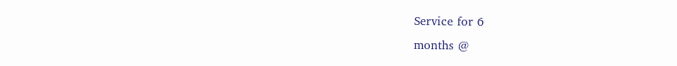Service for 6
months @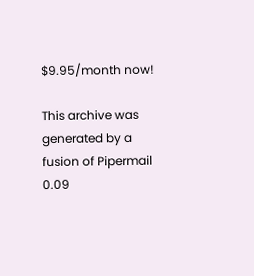$9.95/month now!

This archive was generated by a fusion of Pipermail 0.09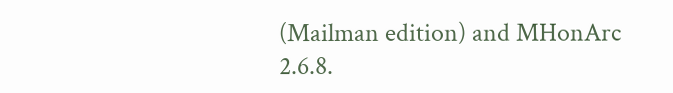(Mailman edition) and MHonArc 2.6.8.